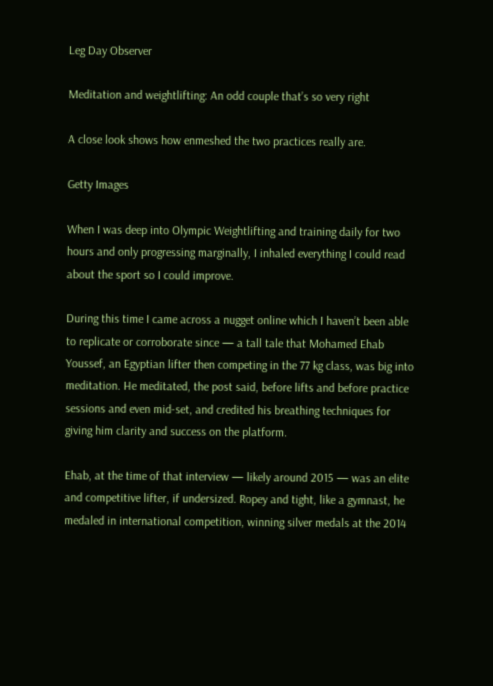Leg Day Observer

Meditation and weightlifting: An odd couple that’s so very right

A close look shows how enmeshed the two practices really are.

Getty Images

When I was deep into Olympic Weightlifting and training daily for two hours and only progressing marginally, I inhaled everything I could read about the sport so I could improve.

During this time I came across a nugget online which I haven’t been able to replicate or corroborate since — a tall tale that Mohamed Ehab Youssef, an Egyptian lifter then competing in the 77 kg class, was big into meditation. He meditated, the post said, before lifts and before practice sessions and even mid-set, and credited his breathing techniques for giving him clarity and success on the platform.

Ehab, at the time of that interview — likely around 2015 — was an elite and competitive lifter, if undersized. Ropey and tight, like a gymnast, he medaled in international competition, winning silver medals at the 2014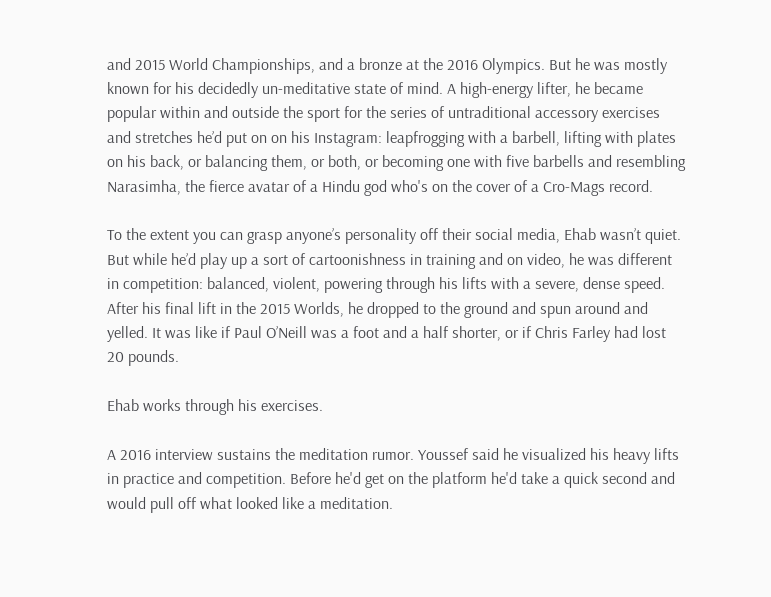and 2015 World Championships, and a bronze at the 2016 Olympics. But he was mostly known for his decidedly un-meditative state of mind. A high-energy lifter, he became popular within and outside the sport for the series of untraditional accessory exercises and stretches he’d put on on his Instagram: leapfrogging with a barbell, lifting with plates on his back, or balancing them, or both, or becoming one with five barbells and resembling Narasimha, the fierce avatar of a Hindu god who's on the cover of a Cro-Mags record.

To the extent you can grasp anyone’s personality off their social media, Ehab wasn’t quiet. But while he’d play up a sort of cartoonishness in training and on video, he was different in competition: balanced, violent, powering through his lifts with a severe, dense speed. After his final lift in the 2015 Worlds, he dropped to the ground and spun around and yelled. It was like if Paul O’Neill was a foot and a half shorter, or if Chris Farley had lost 20 pounds.

Ehab works through his exercises.

A 2016 interview sustains the meditation rumor. Youssef said he visualized his heavy lifts in practice and competition. Before he'd get on the platform he'd take a quick second and would pull off what looked like a meditation.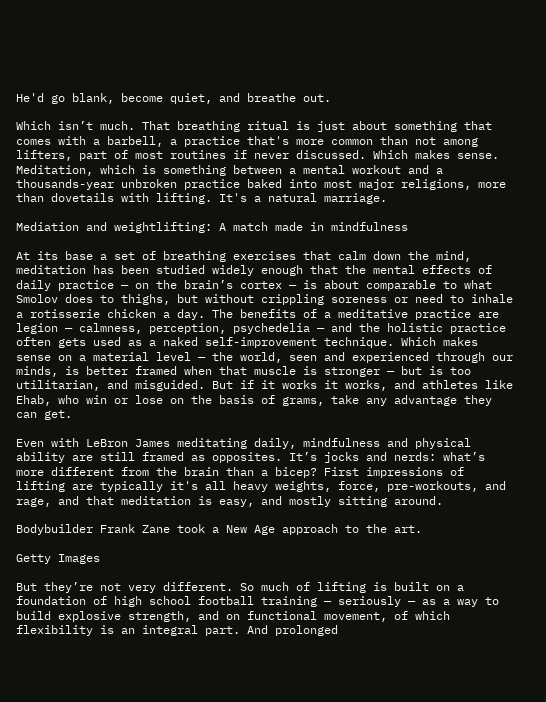He'd go blank, become quiet, and breathe out.

Which isn’t much. That breathing ritual is just about something that comes with a barbell, a practice that's more common than not among lifters, part of most routines if never discussed. Which makes sense. Meditation, which is something between a mental workout and a thousands-year unbroken practice baked into most major religions, more than dovetails with lifting. It's a natural marriage.

Mediation and weightlifting: A match made in mindfulness

At its base a set of breathing exercises that calm down the mind, meditation has been studied widely enough that the mental effects of daily practice — on the brain’s cortex — is about comparable to what Smolov does to thighs, but without crippling soreness or need to inhale a rotisserie chicken a day. The benefits of a meditative practice are legion — calmness, perception, psychedelia — and the holistic practice often gets used as a naked self-improvement technique. Which makes sense on a material level — the world, seen and experienced through our minds, is better framed when that muscle is stronger — but is too utilitarian, and misguided. But if it works it works, and athletes like Ehab, who win or lose on the basis of grams, take any advantage they can get.

Even with LeBron James meditating daily, mindfulness and physical ability are still framed as opposites. It’s jocks and nerds: what’s more different from the brain than a bicep? First impressions of lifting are typically it's all heavy weights, force, pre-workouts, and rage, and that meditation is easy, and mostly sitting around.

Bodybuilder Frank Zane took a New Age approach to the art.

Getty Images

But they’re not very different. So much of lifting is built on a foundation of high school football training — seriously — as a way to build explosive strength, and on functional movement, of which flexibility is an integral part. And prolonged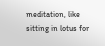meditation, like sitting in lotus for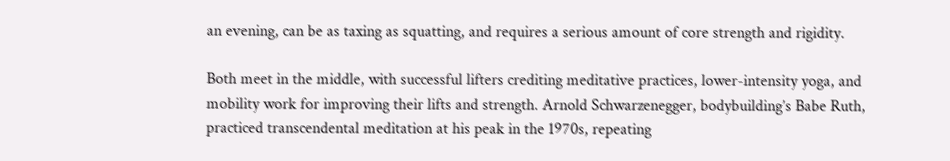an evening, can be as taxing as squatting, and requires a serious amount of core strength and rigidity.

Both meet in the middle, with successful lifters crediting meditative practices, lower-intensity yoga, and mobility work for improving their lifts and strength. Arnold Schwarzenegger, bodybuilding’s Babe Ruth, practiced transcendental meditation at his peak in the 1970s, repeating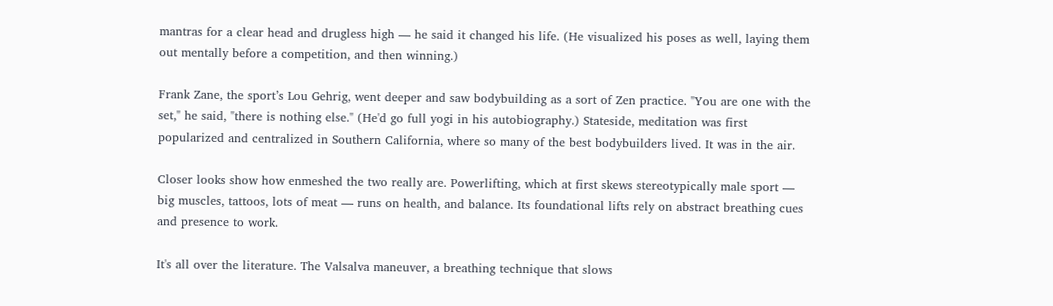mantras for a clear head and drugless high — he said it changed his life. (He visualized his poses as well, laying them out mentally before a competition, and then winning.)

Frank Zane, the sport’s Lou Gehrig, went deeper and saw bodybuilding as a sort of Zen practice. "You are one with the set," he said, "there is nothing else." (He'd go full yogi in his autobiography.) Stateside, meditation was first popularized and centralized in Southern California, where so many of the best bodybuilders lived. It was in the air.

Closer looks show how enmeshed the two really are. Powerlifting, which at first skews stereotypically male sport — big muscles, tattoos, lots of meat — runs on health, and balance. Its foundational lifts rely on abstract breathing cues and presence to work.

It's all over the literature. The Valsalva maneuver, a breathing technique that slows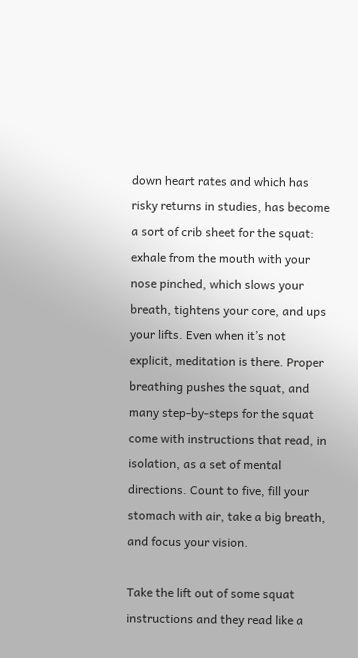down heart rates and which has risky returns in studies, has become a sort of crib sheet for the squat: exhale from the mouth with your nose pinched, which slows your breath, tightens your core, and ups your lifts. Even when it’s not explicit, meditation is there. Proper breathing pushes the squat, and many step-by-steps for the squat come with instructions that read, in isolation, as a set of mental directions. Count to five, fill your stomach with air, take a big breath, and focus your vision.

Take the lift out of some squat instructions and they read like a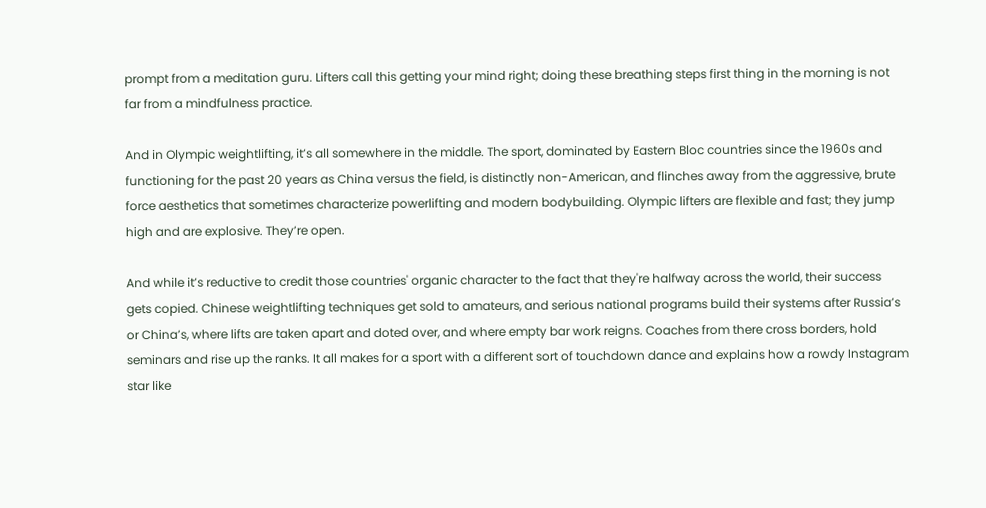prompt from a meditation guru. Lifters call this getting your mind right; doing these breathing steps first thing in the morning is not far from a mindfulness practice.

And in Olympic weightlifting, it’s all somewhere in the middle. The sport, dominated by Eastern Bloc countries since the 1960s and functioning for the past 20 years as China versus the field, is distinctly non-American, and flinches away from the aggressive, brute force aesthetics that sometimes characterize powerlifting and modern bodybuilding. Olympic lifters are flexible and fast; they jump high and are explosive. They’re open.

And while it’s reductive to credit those countries' organic character to the fact that they're halfway across the world, their success gets copied. Chinese weightlifting techniques get sold to amateurs, and serious national programs build their systems after Russia’s or China’s, where lifts are taken apart and doted over, and where empty bar work reigns. Coaches from there cross borders, hold seminars and rise up the ranks. It all makes for a sport with a different sort of touchdown dance and explains how a rowdy Instagram star like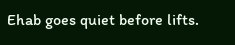Ehab goes quiet before lifts.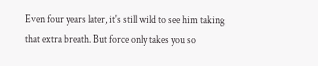Even four years later, it's still wild to see him taking that extra breath. But force only takes you so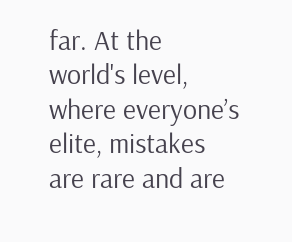far. At the world's level, where everyone’s elite, mistakes are rare and are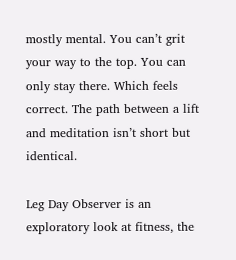mostly mental. You can’t grit your way to the top. You can only stay there. Which feels correct. The path between a lift and meditation isn’t short but identical.

Leg Day Observer is an exploratory look at fitness, the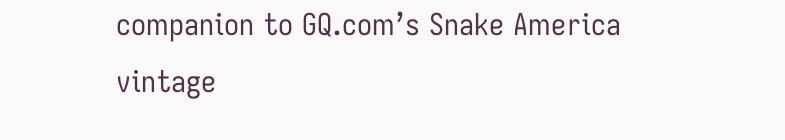companion to GQ.com’s Snake America vintage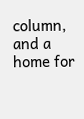column, and a home for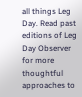all things Leg Day. Read past editions of Leg Day Observer for more thoughtful approaches to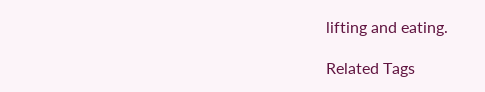lifting and eating.

Related Tags